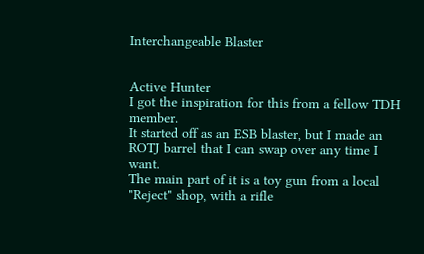Interchangeable Blaster


Active Hunter
I got the inspiration for this from a fellow TDH member.
It started off as an ESB blaster, but I made an ROTJ barrel that I can swap over any time I want.
The main part of it is a toy gun from a local "Reject" shop, with a rifle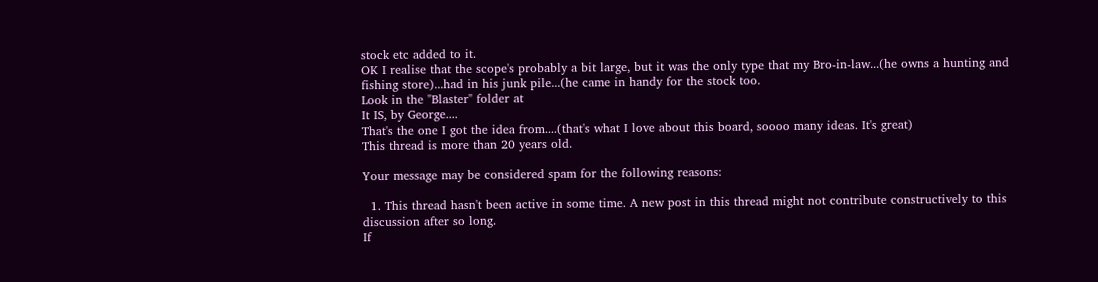stock etc added to it.
OK I realise that the scope's probably a bit large, but it was the only type that my Bro-in-law...(he owns a hunting and fishing store)...had in his junk pile...(he came in handy for the stock too.
Look in the "Blaster" folder at
It IS, by George....
That's the one I got the idea from....(that's what I love about this board, soooo many ideas. It's great)
This thread is more than 20 years old.

Your message may be considered spam for the following reasons:

  1. This thread hasn't been active in some time. A new post in this thread might not contribute constructively to this discussion after so long.
If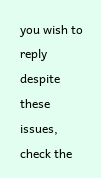you wish to reply despite these issues, check the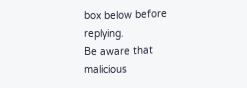box below before replying.
Be aware that malicious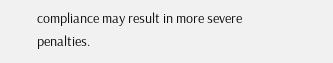compliance may result in more severe penalties.